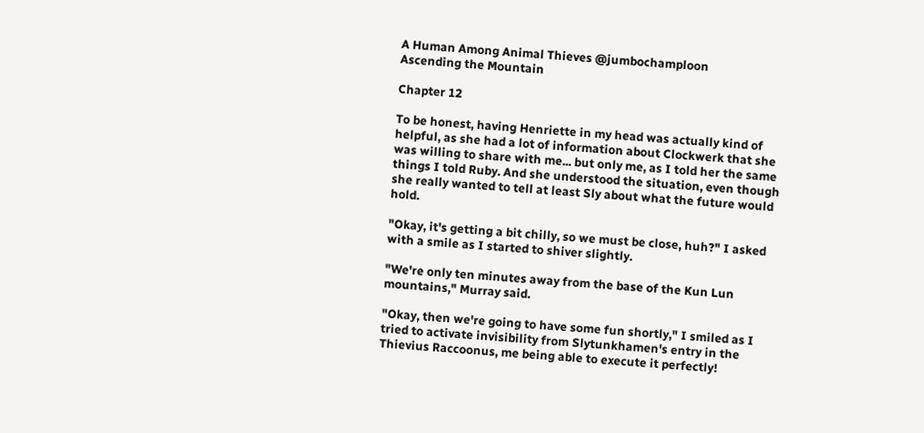A Human Among Animal Thieves @jumbochamploon
Ascending the Mountain

Chapter 12

To be honest, having Henriette in my head was actually kind of helpful, as she had a lot of information about Clockwerk that she was willing to share with me... but only me, as I told her the same things I told Ruby. And she understood the situation, even though she really wanted to tell at least Sly about what the future would hold.

"Okay, it's getting a bit chilly, so we must be close, huh?" I asked with a smile as I started to shiver slightly.

"We're only ten minutes away from the base of the Kun Lun mountains," Murray said.

"Okay, then we're going to have some fun shortly," I smiled as I tried to activate invisibility from Slytunkhamen's entry in the Thievius Raccoonus, me being able to execute it perfectly!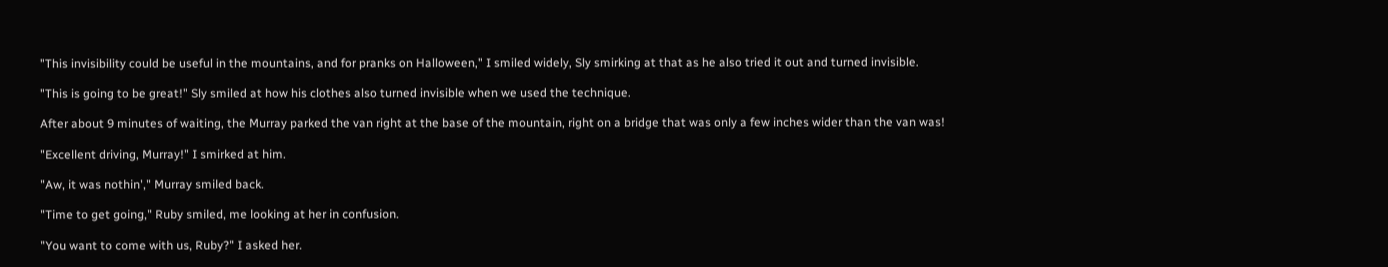"This invisibility could be useful in the mountains, and for pranks on Halloween," I smiled widely, Sly smirking at that as he also tried it out and turned invisible.

"This is going to be great!" Sly smiled at how his clothes also turned invisible when we used the technique.

After about 9 minutes of waiting, the Murray parked the van right at the base of the mountain, right on a bridge that was only a few inches wider than the van was!

"Excellent driving, Murray!" I smirked at him.

"Aw, it was nothin'," Murray smiled back.

"Time to get going," Ruby smiled, me looking at her in confusion.

"You want to come with us, Ruby?" I asked her.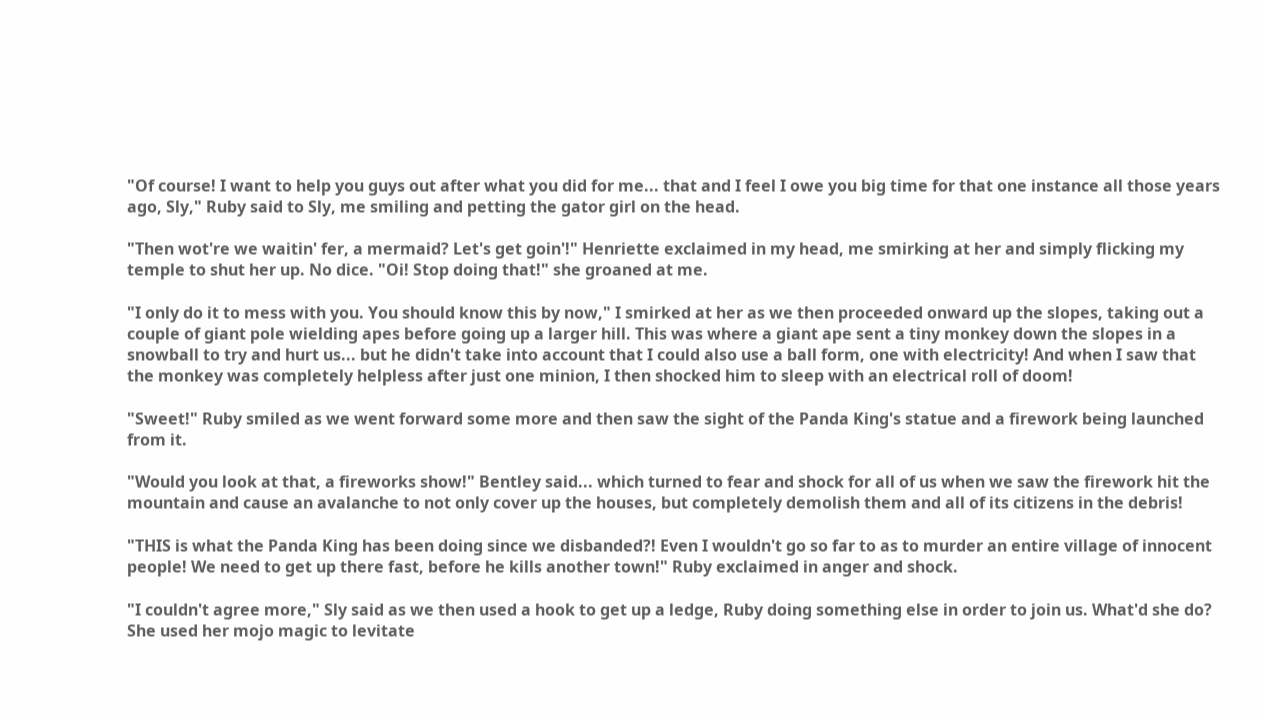"Of course! I want to help you guys out after what you did for me... that and I feel I owe you big time for that one instance all those years ago, Sly," Ruby said to Sly, me smiling and petting the gator girl on the head.

"Then wot're we waitin' fer, a mermaid? Let's get goin'!" Henriette exclaimed in my head, me smirking at her and simply flicking my temple to shut her up. No dice. "Oi! Stop doing that!" she groaned at me.

"I only do it to mess with you. You should know this by now," I smirked at her as we then proceeded onward up the slopes, taking out a couple of giant pole wielding apes before going up a larger hill. This was where a giant ape sent a tiny monkey down the slopes in a snowball to try and hurt us... but he didn't take into account that I could also use a ball form, one with electricity! And when I saw that the monkey was completely helpless after just one minion, I then shocked him to sleep with an electrical roll of doom!

"Sweet!" Ruby smiled as we went forward some more and then saw the sight of the Panda King's statue and a firework being launched from it.

"Would you look at that, a fireworks show!" Bentley said... which turned to fear and shock for all of us when we saw the firework hit the mountain and cause an avalanche to not only cover up the houses, but completely demolish them and all of its citizens in the debris!

"THIS is what the Panda King has been doing since we disbanded?! Even I wouldn't go so far to as to murder an entire village of innocent people! We need to get up there fast, before he kills another town!" Ruby exclaimed in anger and shock.

"I couldn't agree more," Sly said as we then used a hook to get up a ledge, Ruby doing something else in order to join us. What'd she do? She used her mojo magic to levitate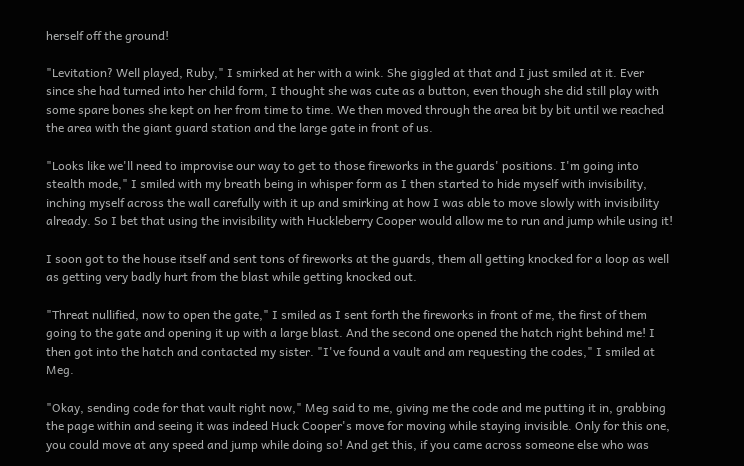herself off the ground!

"Levitation? Well played, Ruby," I smirked at her with a wink. She giggled at that and I just smiled at it. Ever since she had turned into her child form, I thought she was cute as a button, even though she did still play with some spare bones she kept on her from time to time. We then moved through the area bit by bit until we reached the area with the giant guard station and the large gate in front of us.

"Looks like we'll need to improvise our way to get to those fireworks in the guards' positions. I'm going into stealth mode," I smiled with my breath being in whisper form as I then started to hide myself with invisibility, inching myself across the wall carefully with it up and smirking at how I was able to move slowly with invisibility already. So I bet that using the invisibility with Huckleberry Cooper would allow me to run and jump while using it!

I soon got to the house itself and sent tons of fireworks at the guards, them all getting knocked for a loop as well as getting very badly hurt from the blast while getting knocked out.

"Threat nullified, now to open the gate," I smiled as I sent forth the fireworks in front of me, the first of them going to the gate and opening it up with a large blast. And the second one opened the hatch right behind me! I then got into the hatch and contacted my sister. "I've found a vault and am requesting the codes," I smiled at Meg.

"Okay, sending code for that vault right now," Meg said to me, giving me the code and me putting it in, grabbing the page within and seeing it was indeed Huck Cooper's move for moving while staying invisible. Only for this one, you could move at any speed and jump while doing so! And get this, if you came across someone else who was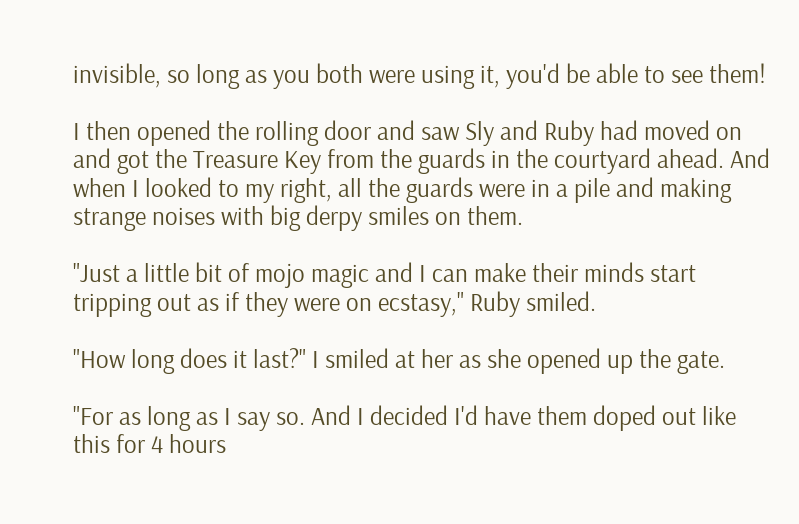invisible, so long as you both were using it, you'd be able to see them!

I then opened the rolling door and saw Sly and Ruby had moved on and got the Treasure Key from the guards in the courtyard ahead. And when I looked to my right, all the guards were in a pile and making strange noises with big derpy smiles on them.

"Just a little bit of mojo magic and I can make their minds start tripping out as if they were on ecstasy," Ruby smiled.

"How long does it last?" I smiled at her as she opened up the gate.

"For as long as I say so. And I decided I'd have them doped out like this for 4 hours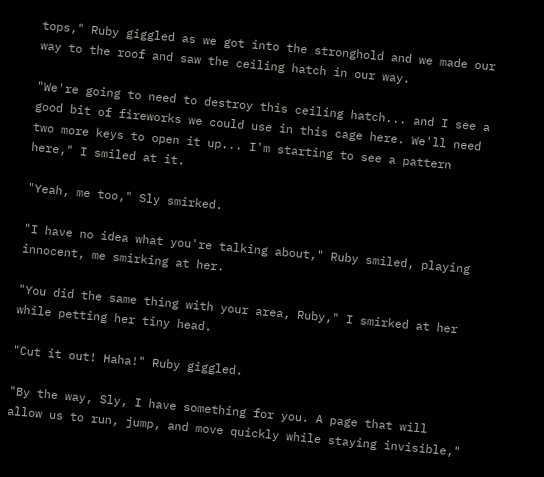tops," Ruby giggled as we got into the stronghold and we made our way to the roof and saw the ceiling hatch in our way.

"We're going to need to destroy this ceiling hatch... and I see a good bit of fireworks we could use in this cage here. We'll need two more keys to open it up... I'm starting to see a pattern here," I smiled at it.

"Yeah, me too," Sly smirked.

"I have no idea what you're talking about," Ruby smiled, playing innocent, me smirking at her.

"You did the same thing with your area, Ruby," I smirked at her while petting her tiny head.

"Cut it out! Haha!" Ruby giggled.

"By the way, Sly, I have something for you. A page that will allow us to run, jump, and move quickly while staying invisible,"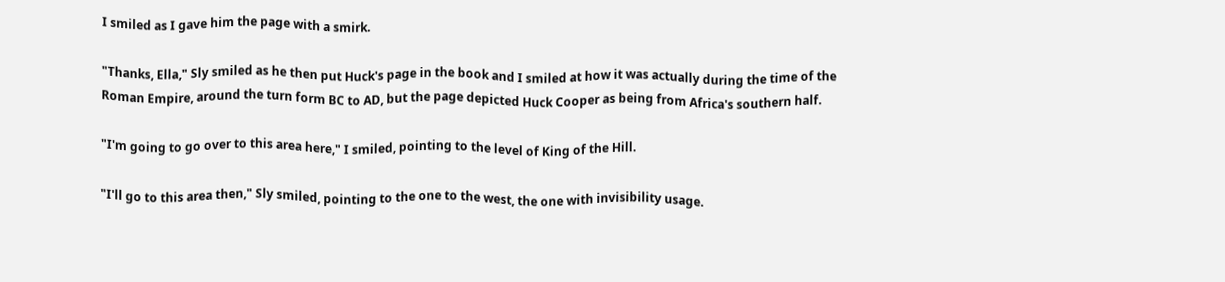I smiled as I gave him the page with a smirk.

"Thanks, Ella," Sly smiled as he then put Huck's page in the book and I smiled at how it was actually during the time of the Roman Empire, around the turn form BC to AD, but the page depicted Huck Cooper as being from Africa's southern half.

"I'm going to go over to this area here," I smiled, pointing to the level of King of the Hill.

"I'll go to this area then," Sly smiled, pointing to the one to the west, the one with invisibility usage.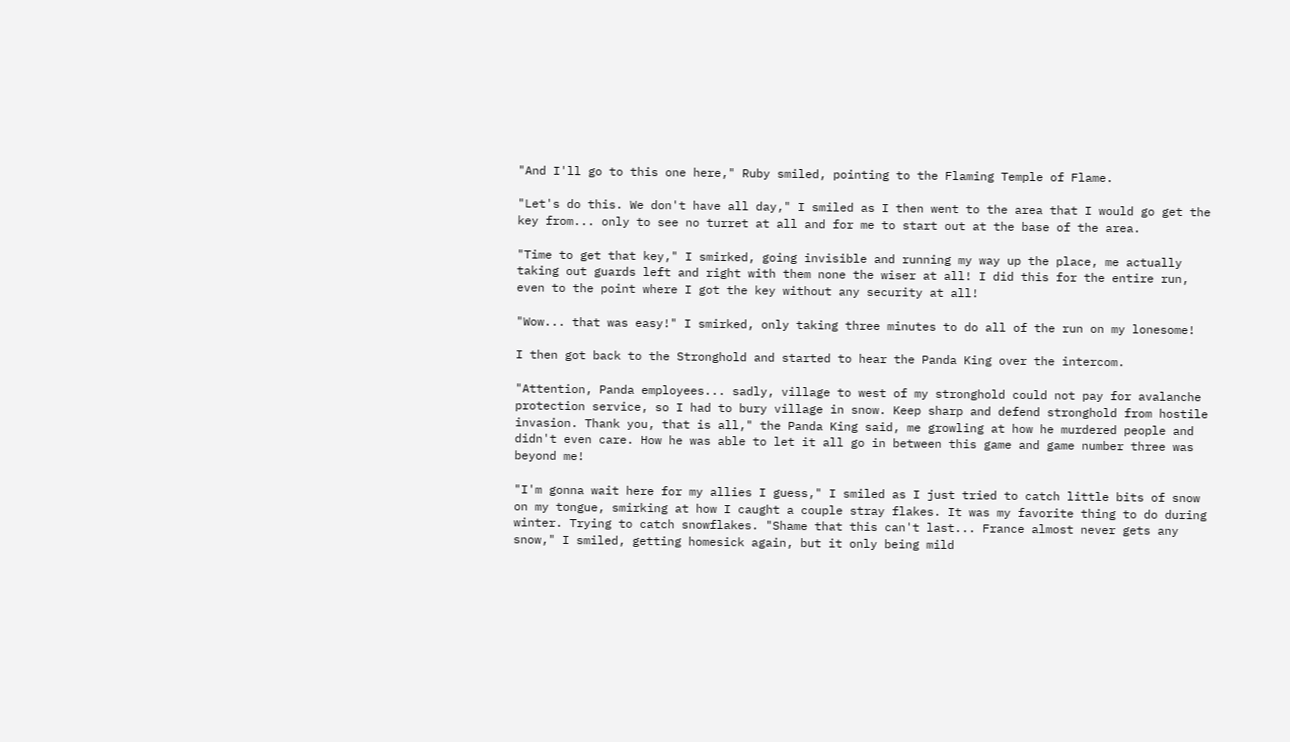"And I'll go to this one here," Ruby smiled, pointing to the Flaming Temple of Flame.

"Let's do this. We don't have all day," I smiled as I then went to the area that I would go get the key from... only to see no turret at all and for me to start out at the base of the area.

"Time to get that key," I smirked, going invisible and running my way up the place, me actually taking out guards left and right with them none the wiser at all! I did this for the entire run, even to the point where I got the key without any security at all!

"Wow... that was easy!" I smirked, only taking three minutes to do all of the run on my lonesome!

I then got back to the Stronghold and started to hear the Panda King over the intercom.

"Attention, Panda employees... sadly, village to west of my stronghold could not pay for avalanche protection service, so I had to bury village in snow. Keep sharp and defend stronghold from hostile invasion. Thank you, that is all," the Panda King said, me growling at how he murdered people and didn't even care. How he was able to let it all go in between this game and game number three was beyond me!

"I'm gonna wait here for my allies I guess," I smiled as I just tried to catch little bits of snow on my tongue, smirking at how I caught a couple stray flakes. It was my favorite thing to do during winter. Trying to catch snowflakes. "Shame that this can't last... France almost never gets any snow," I smiled, getting homesick again, but it only being mild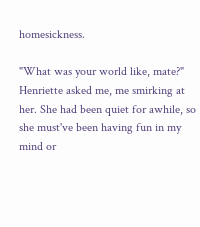homesickness.

"What was your world like, mate?" Henriette asked me, me smirking at her. She had been quiet for awhile, so she must've been having fun in my mind or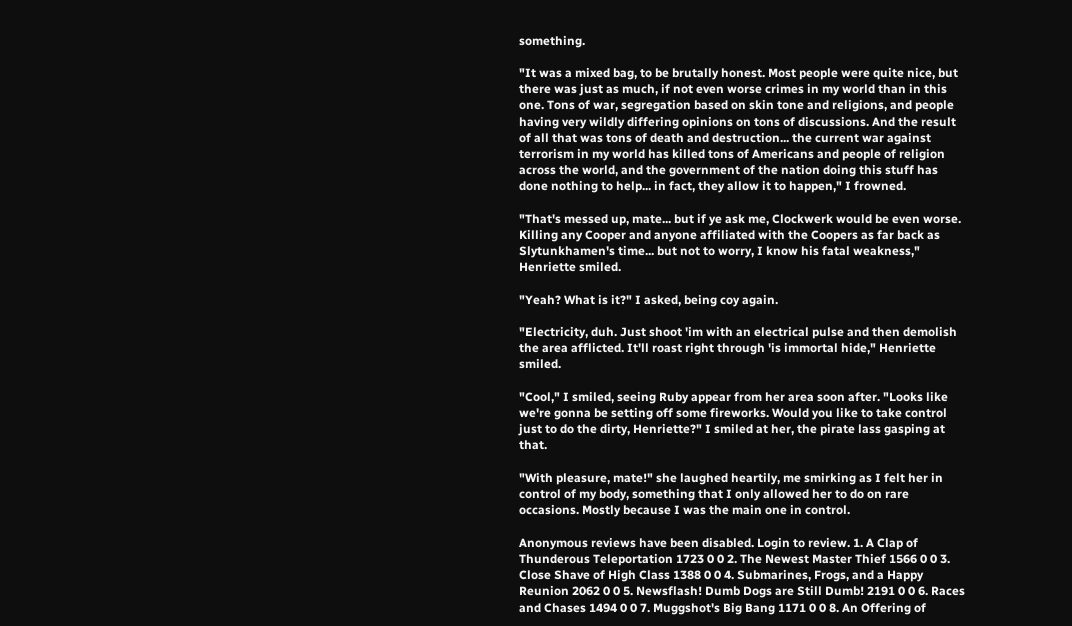something.

"It was a mixed bag, to be brutally honest. Most people were quite nice, but there was just as much, if not even worse crimes in my world than in this one. Tons of war, segregation based on skin tone and religions, and people having very wildly differing opinions on tons of discussions. And the result of all that was tons of death and destruction... the current war against terrorism in my world has killed tons of Americans and people of religion across the world, and the government of the nation doing this stuff has done nothing to help... in fact, they allow it to happen," I frowned.

"That's messed up, mate... but if ye ask me, Clockwerk would be even worse. Killing any Cooper and anyone affiliated with the Coopers as far back as Slytunkhamen's time... but not to worry, I know his fatal weakness," Henriette smiled.

"Yeah? What is it?" I asked, being coy again.

"Electricity, duh. Just shoot 'im with an electrical pulse and then demolish the area afflicted. It'll roast right through 'is immortal hide," Henriette smiled.

"Cool," I smiled, seeing Ruby appear from her area soon after. "Looks like we're gonna be setting off some fireworks. Would you like to take control just to do the dirty, Henriette?" I smiled at her, the pirate lass gasping at that.

"With pleasure, mate!" she laughed heartily, me smirking as I felt her in control of my body, something that I only allowed her to do on rare occasions. Mostly because I was the main one in control.

Anonymous reviews have been disabled. Login to review. 1. A Clap of Thunderous Teleportation 1723 0 0 2. The Newest Master Thief 1566 0 0 3. Close Shave of High Class 1388 0 0 4. Submarines, Frogs, and a Happy Reunion 2062 0 0 5. Newsflash! Dumb Dogs are Still Dumb! 2191 0 0 6. Races and Chases 1494 0 0 7. Muggshot's Big Bang 1171 0 0 8. An Offering of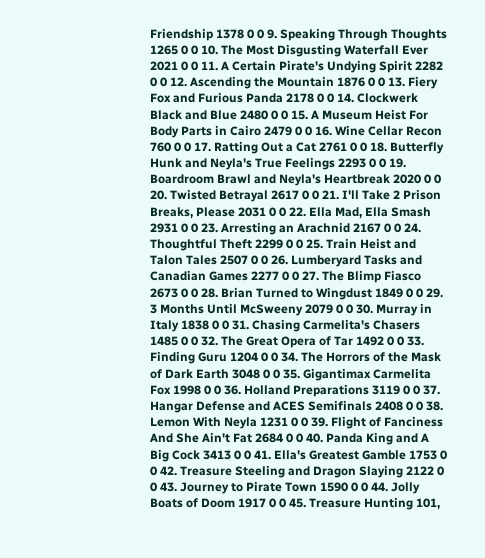Friendship 1378 0 0 9. Speaking Through Thoughts 1265 0 0 10. The Most Disgusting Waterfall Ever 2021 0 0 11. A Certain Pirate's Undying Spirit 2282 0 0 12. Ascending the Mountain 1876 0 0 13. Fiery Fox and Furious Panda 2178 0 0 14. Clockwerk Black and Blue 2480 0 0 15. A Museum Heist For Body Parts in Cairo 2479 0 0 16. Wine Cellar Recon 760 0 0 17. Ratting Out a Cat 2761 0 0 18. Butterfly Hunk and Neyla's True Feelings 2293 0 0 19. Boardroom Brawl and Neyla's Heartbreak 2020 0 0 20. Twisted Betrayal 2617 0 0 21. I'll Take 2 Prison Breaks, Please 2031 0 0 22. Ella Mad, Ella Smash 2931 0 0 23. Arresting an Arachnid 2167 0 0 24. Thoughtful Theft 2299 0 0 25. Train Heist and Talon Tales 2507 0 0 26. Lumberyard Tasks and Canadian Games 2277 0 0 27. The Blimp Fiasco 2673 0 0 28. Brian Turned to Wingdust 1849 0 0 29. 3 Months Until McSweeny 2079 0 0 30. Murray in Italy 1838 0 0 31. Chasing Carmelita's Chasers 1485 0 0 32. The Great Opera of Tar 1492 0 0 33. Finding Guru 1204 0 0 34. The Horrors of the Mask of Dark Earth 3048 0 0 35. Gigantimax Carmelita Fox 1998 0 0 36. Holland Preparations 3119 0 0 37. Hangar Defense and ACES Semifinals 2408 0 0 38. Lemon With Neyla 1231 0 0 39. Flight of Fanciness And She Ain't Fat 2684 0 0 40. Panda King and A Big Cock 3413 0 0 41. Ella's Greatest Gamble 1753 0 0 42. Treasure Steeling and Dragon Slaying 2122 0 0 43. Journey to Pirate Town 1590 0 0 44. Jolly Boats of Doom 1917 0 0 45. Treasure Hunting 101,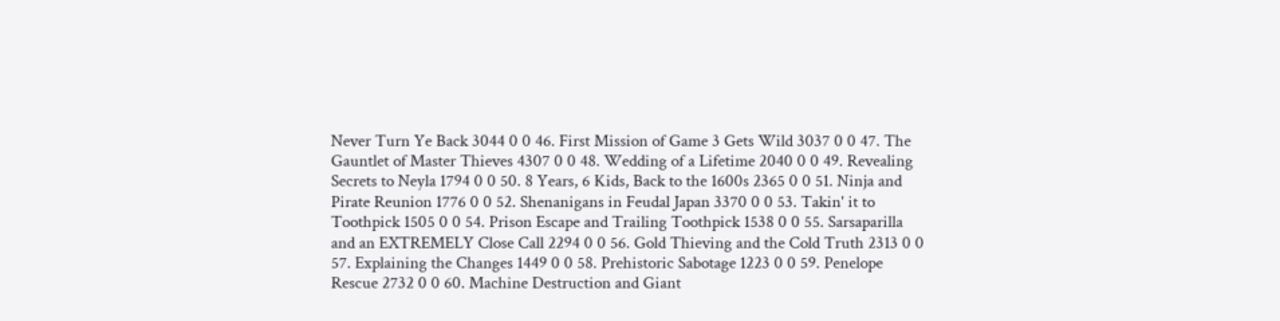Never Turn Ye Back 3044 0 0 46. First Mission of Game 3 Gets Wild 3037 0 0 47. The Gauntlet of Master Thieves 4307 0 0 48. Wedding of a Lifetime 2040 0 0 49. Revealing Secrets to Neyla 1794 0 0 50. 8 Years, 6 Kids, Back to the 1600s 2365 0 0 51. Ninja and Pirate Reunion 1776 0 0 52. Shenanigans in Feudal Japan 3370 0 0 53. Takin' it to Toothpick 1505 0 0 54. Prison Escape and Trailing Toothpick 1538 0 0 55. Sarsaparilla and an EXTREMELY Close Call 2294 0 0 56. Gold Thieving and the Cold Truth 2313 0 0 57. Explaining the Changes 1449 0 0 58. Prehistoric Sabotage 1223 0 0 59. Penelope Rescue 2732 0 0 60. Machine Destruction and Giant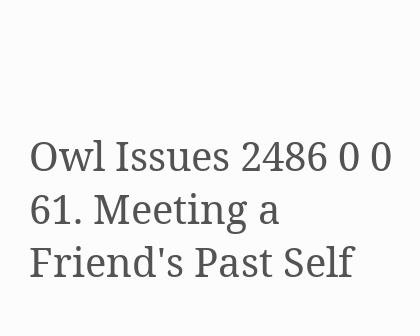Owl Issues 2486 0 0 61. Meeting a Friend's Past Self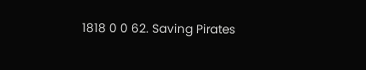1818 0 0 62. Saving Pirates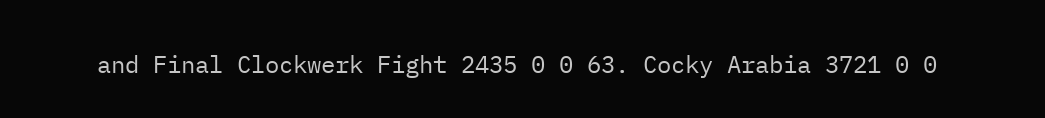and Final Clockwerk Fight 2435 0 0 63. Cocky Arabia 3721 0 0